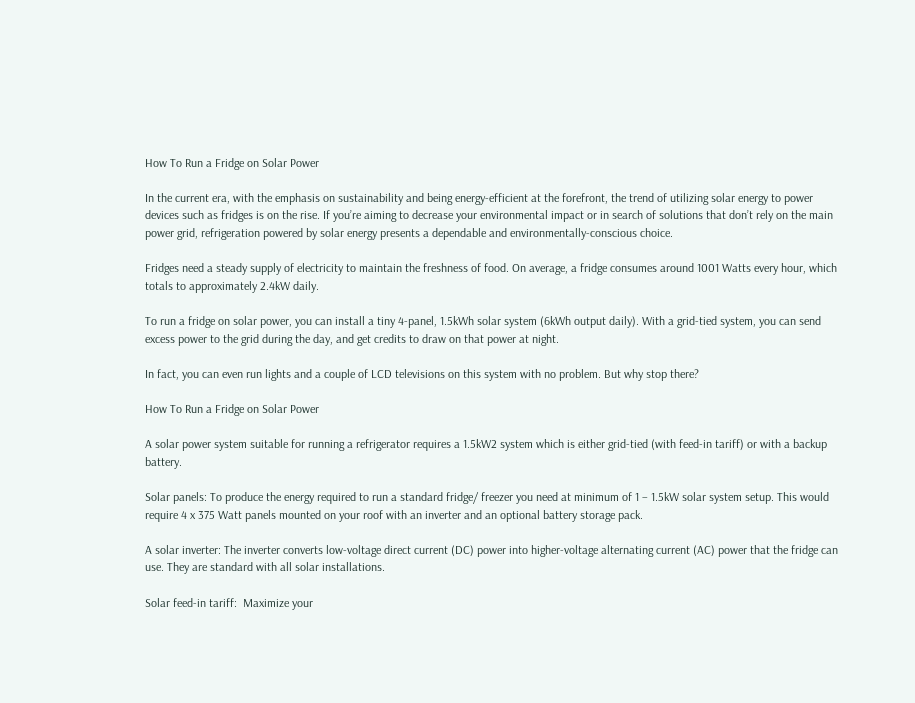How To Run a Fridge on Solar Power

In the current era, with the emphasis on sustainability and being energy-efficient at the forefront, the trend of utilizing solar energy to power devices such as fridges is on the rise. If you’re aiming to decrease your environmental impact or in search of solutions that don’t rely on the main power grid, refrigeration powered by solar energy presents a dependable and environmentally-conscious choice.

Fridges need a steady supply of electricity to maintain the freshness of food. On average, a fridge consumes around 1001 Watts every hour, which totals to approximately 2.4kW daily.

To run a fridge on solar power, you can install a tiny 4-panel, 1.5kWh solar system (6kWh output daily). With a grid-tied system, you can send excess power to the grid during the day, and get credits to draw on that power at night.

In fact, you can even run lights and a couple of LCD televisions on this system with no problem. But why stop there?

How To Run a Fridge on Solar Power

A solar power system suitable for running a refrigerator requires a 1.5kW2 system which is either grid-tied (with feed-in tariff) or with a backup battery.

Solar panels: To produce the energy required to run a standard fridge/ freezer you need at minimum of 1 – 1.5kW solar system setup. This would require 4 x 375 Watt panels mounted on your roof with an inverter and an optional battery storage pack.

A solar inverter: The inverter converts low-voltage direct current (DC) power into higher-voltage alternating current (AC) power that the fridge can use. They are standard with all solar installations.

Solar feed-in tariff:  Maximize your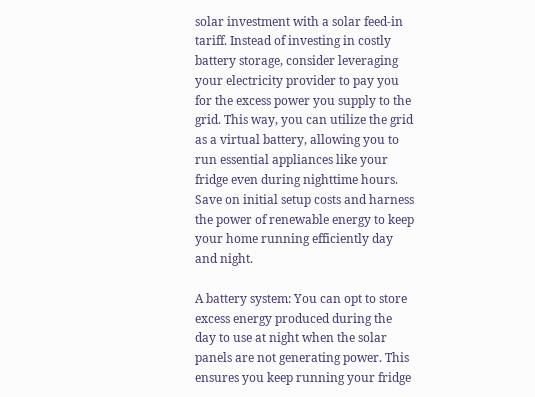solar investment with a solar feed-in tariff. Instead of investing in costly battery storage, consider leveraging your electricity provider to pay you for the excess power you supply to the grid. This way, you can utilize the grid as a virtual battery, allowing you to run essential appliances like your fridge even during nighttime hours. Save on initial setup costs and harness the power of renewable energy to keep your home running efficiently day and night.

A battery system: You can opt to store excess energy produced during the day to use at night when the solar panels are not generating power. This ensures you keep running your fridge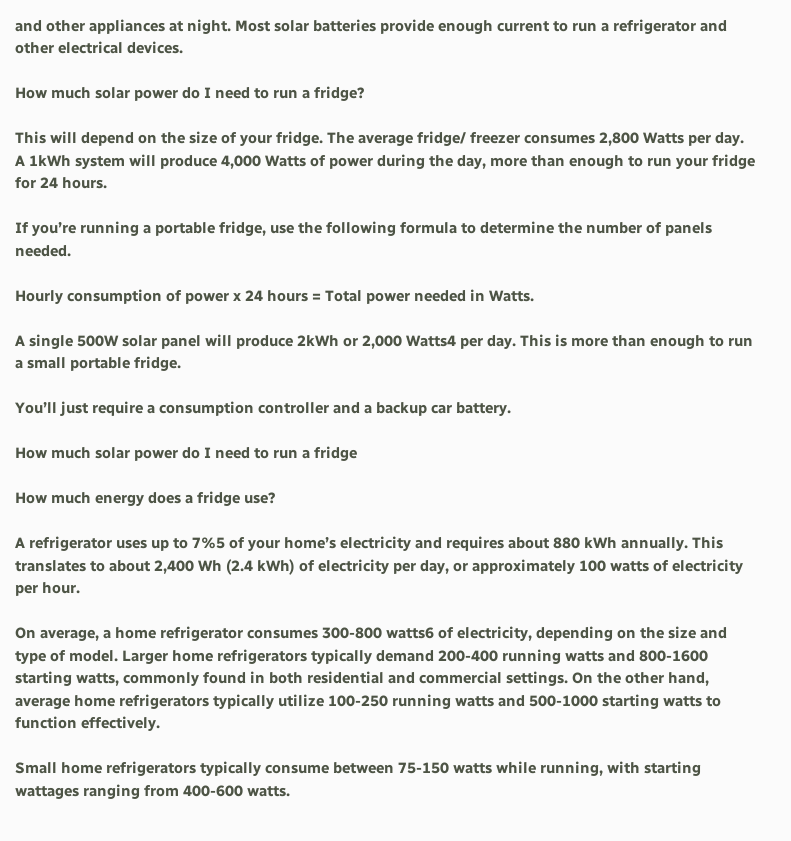and other appliances at night. Most solar batteries provide enough current to run a refrigerator and other electrical devices.

How much solar power do I need to run a fridge?

This will depend on the size of your fridge. The average fridge/ freezer consumes 2,800 Watts per day. A 1kWh system will produce 4,000 Watts of power during the day, more than enough to run your fridge for 24 hours.

If you’re running a portable fridge, use the following formula to determine the number of panels needed.

Hourly consumption of power x 24 hours = Total power needed in Watts.

A single 500W solar panel will produce 2kWh or 2,000 Watts4 per day. This is more than enough to run a small portable fridge.

You’ll just require a consumption controller and a backup car battery.

How much solar power do I need to run a fridge

How much energy does a fridge use?

A refrigerator uses up to 7%5 of your home’s electricity and requires about 880 kWh annually. This translates to about 2,400 Wh (2.4 kWh) of electricity per day, or approximately 100 watts of electricity per hour.

On average, a home refrigerator consumes 300-800 watts6 of electricity, depending on the size and type of model. Larger home refrigerators typically demand 200-400 running watts and 800-1600 starting watts, commonly found in both residential and commercial settings. On the other hand, average home refrigerators typically utilize 100-250 running watts and 500-1000 starting watts to function effectively.

Small home refrigerators typically consume between 75-150 watts while running, with starting wattages ranging from 400-600 watts.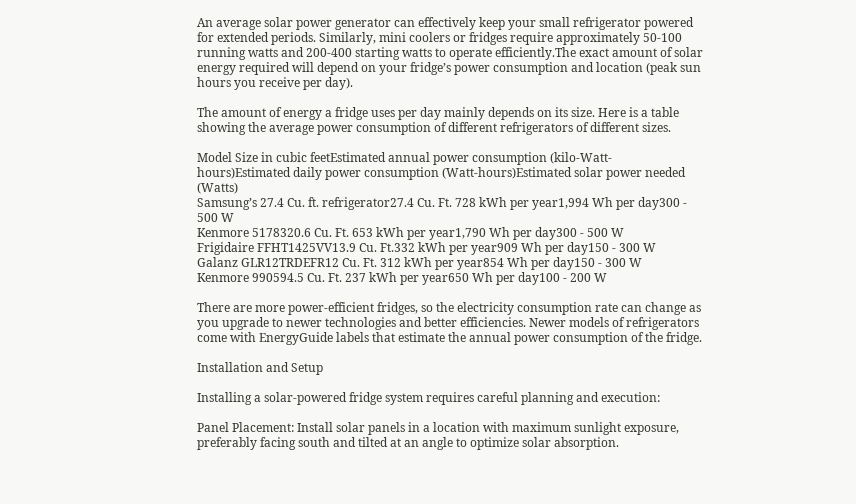An average solar power generator can effectively keep your small refrigerator powered for extended periods. Similarly, mini coolers or fridges require approximately 50-100 running watts and 200-400 starting watts to operate efficiently.The exact amount of solar energy required will depend on your fridge’s power consumption and location (peak sun hours you receive per day).

The amount of energy a fridge uses per day mainly depends on its size. Here is a table showing the average power consumption of different refrigerators of different sizes.

Model Size in cubic feetEstimated annual power consumption (kilo-Watt-hours)Estimated daily power consumption (Watt-hours)Estimated solar power needed (Watts)
Samsung’s 27.4 Cu. ft. refrigerator27.4 Cu. Ft. 728 kWh per year1,994 Wh per day300 - 500 W
Kenmore 5178320.6 Cu. Ft. 653 kWh per year1,790 Wh per day300 - 500 W
Frigidaire FFHT1425VV13.9 Cu. Ft.332 kWh per year909 Wh per day150 - 300 W
Galanz GLR12TRDEFR12 Cu. Ft. 312 kWh per year854 Wh per day150 - 300 W
Kenmore 990594.5 Cu. Ft. 237 kWh per year650 Wh per day100 - 200 W

There are more power-efficient fridges, so the electricity consumption rate can change as you upgrade to newer technologies and better efficiencies. Newer models of refrigerators come with EnergyGuide labels that estimate the annual power consumption of the fridge.

Installation and Setup

Installing a solar-powered fridge system requires careful planning and execution:

Panel Placement: Install solar panels in a location with maximum sunlight exposure, preferably facing south and tilted at an angle to optimize solar absorption.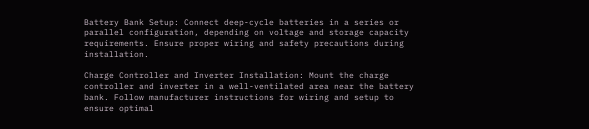Battery Bank Setup: Connect deep-cycle batteries in a series or parallel configuration, depending on voltage and storage capacity requirements. Ensure proper wiring and safety precautions during installation.

Charge Controller and Inverter Installation: Mount the charge controller and inverter in a well-ventilated area near the battery bank. Follow manufacturer instructions for wiring and setup to ensure optimal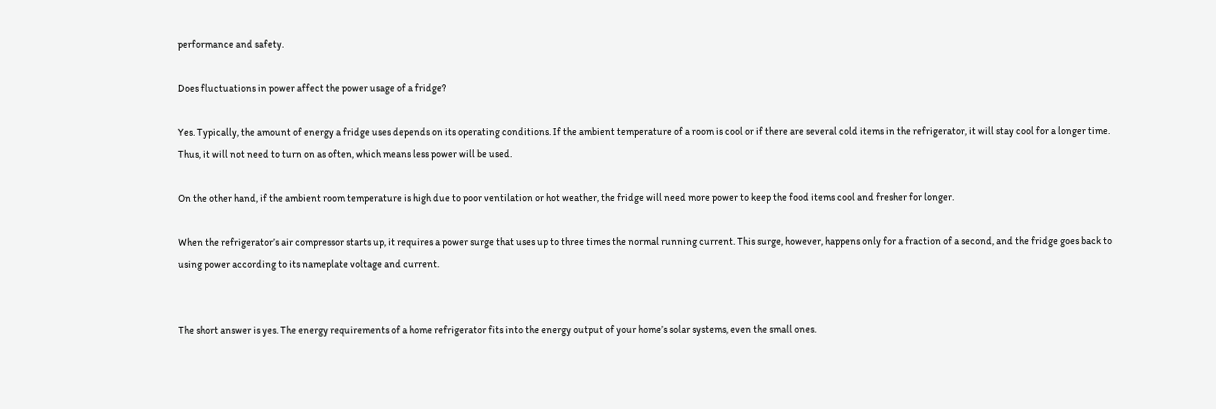performance and safety.

Does fluctuations in power affect the power usage of a fridge?

Yes. Typically, the amount of energy a fridge uses depends on its operating conditions. If the ambient temperature of a room is cool or if there are several cold items in the refrigerator, it will stay cool for a longer time. Thus, it will not need to turn on as often, which means less power will be used.

On the other hand, if the ambient room temperature is high due to poor ventilation or hot weather, the fridge will need more power to keep the food items cool and fresher for longer.

When the refrigerator’s air compressor starts up, it requires a power surge that uses up to three times the normal running current. This surge, however, happens only for a fraction of a second, and the fridge goes back to using power according to its nameplate voltage and current.


The short answer is yes. The energy requirements of a home refrigerator fits into the energy output of your home’s solar systems, even the small ones.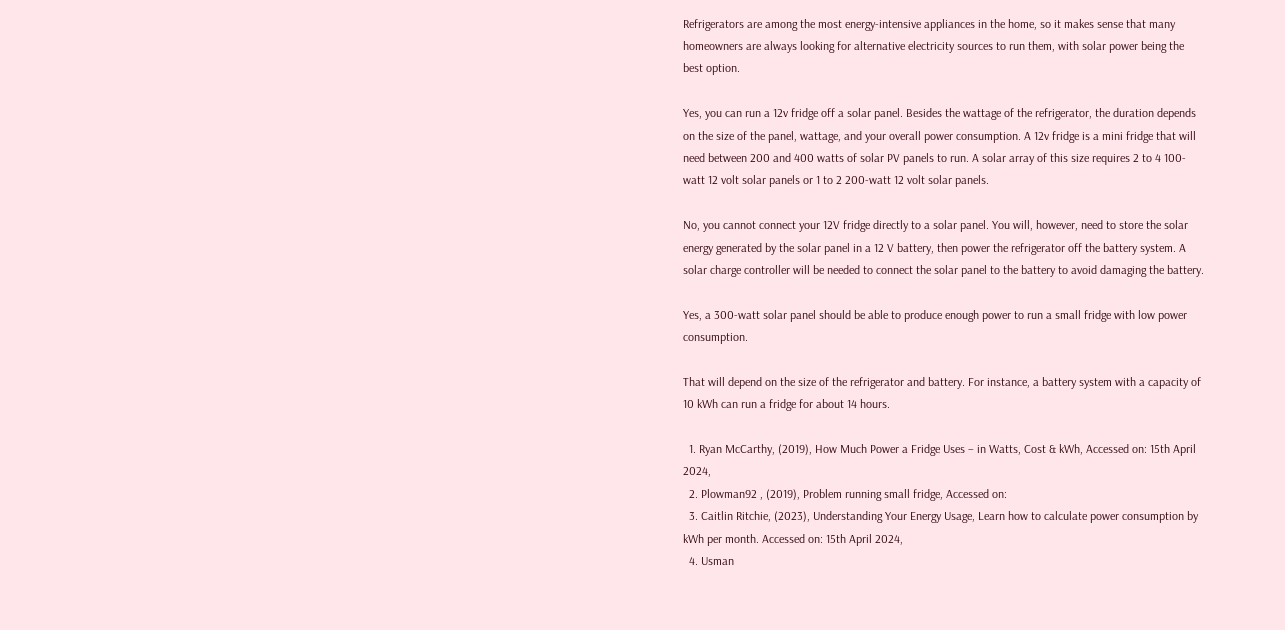Refrigerators are among the most energy-intensive appliances in the home, so it makes sense that many homeowners are always looking for alternative electricity sources to run them, with solar power being the best option.

Yes, you can run a 12v fridge off a solar panel. Besides the wattage of the refrigerator, the duration depends on the size of the panel, wattage, and your overall power consumption. A 12v fridge is a mini fridge that will need between 200 and 400 watts of solar PV panels to run. A solar array of this size requires 2 to 4 100-watt 12 volt solar panels or 1 to 2 200-watt 12 volt solar panels.

No, you cannot connect your 12V fridge directly to a solar panel. You will, however, need to store the solar energy generated by the solar panel in a 12 V battery, then power the refrigerator off the battery system. A solar charge controller will be needed to connect the solar panel to the battery to avoid damaging the battery.

Yes, a 300-watt solar panel should be able to produce enough power to run a small fridge with low power consumption.

That will depend on the size of the refrigerator and battery. For instance, a battery system with a capacity of 10 kWh can run a fridge for about 14 hours.

  1. Ryan McCarthy, (2019), How Much Power a Fridge Uses – in Watts, Cost & kWh, Accessed on: 15th April 2024,
  2. Plowman92 , (2019), Problem running small fridge, Accessed on:
  3. Caitlin Ritchie, (2023), Understanding Your Energy Usage, Learn how to calculate power consumption by kWh per month. Accessed on: 15th April 2024,
  4. Usman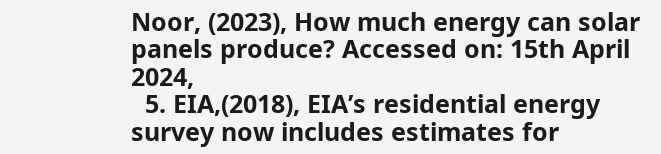Noor, (2023), How much energy can solar panels produce? Accessed on: 15th April 2024,
  5. EIA,(2018), EIA’s residential energy survey now includes estimates for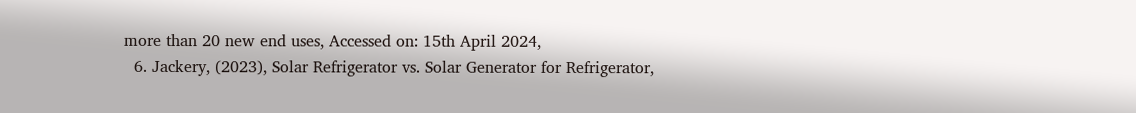more than 20 new end uses, Accessed on: 15th April 2024,
  6. Jackery, (2023), Solar Refrigerator vs. Solar Generator for Refrigerator,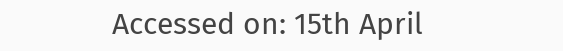Accessed on: 15th April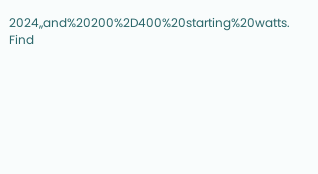2024,,and%20200%2D400%20starting%20watts.
Find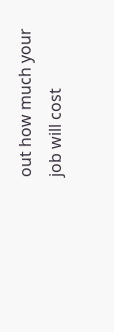out how much your job will cost